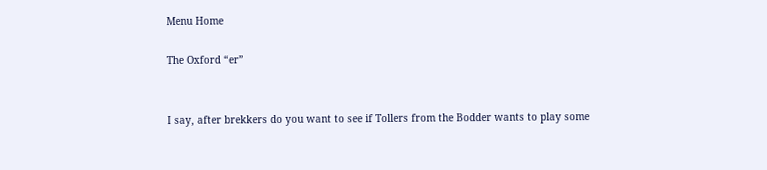Menu Home

The Oxford “er”


I say, after brekkers do you want to see if Tollers from the Bodder wants to play some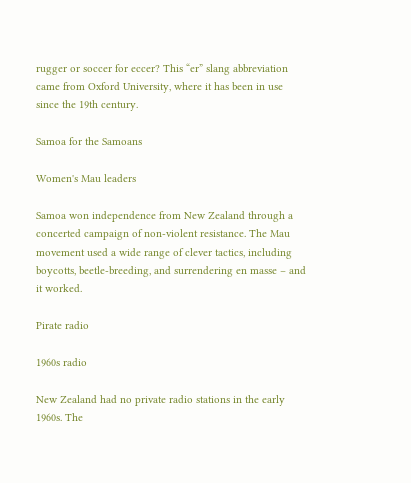rugger or soccer for eccer? This “er” slang abbreviation came from Oxford University, where it has been in use since the 19th century.

Samoa for the Samoans

Women's Mau leaders

Samoa won independence from New Zealand through a concerted campaign of non-violent resistance. The Mau movement used a wide range of clever tactics, including boycotts, beetle-breeding, and surrendering en masse – and it worked.

Pirate radio

1960s radio

New Zealand had no private radio stations in the early 1960s. The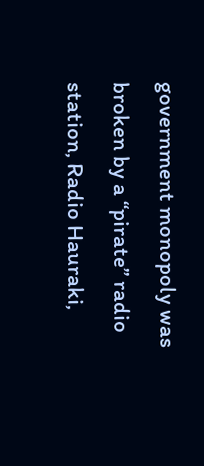government monopoly was broken by a “pirate” radio station, Radio Hauraki,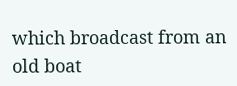which broadcast from an old boat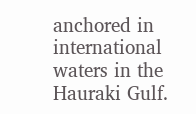anchored in international waters in the Hauraki Gulf.